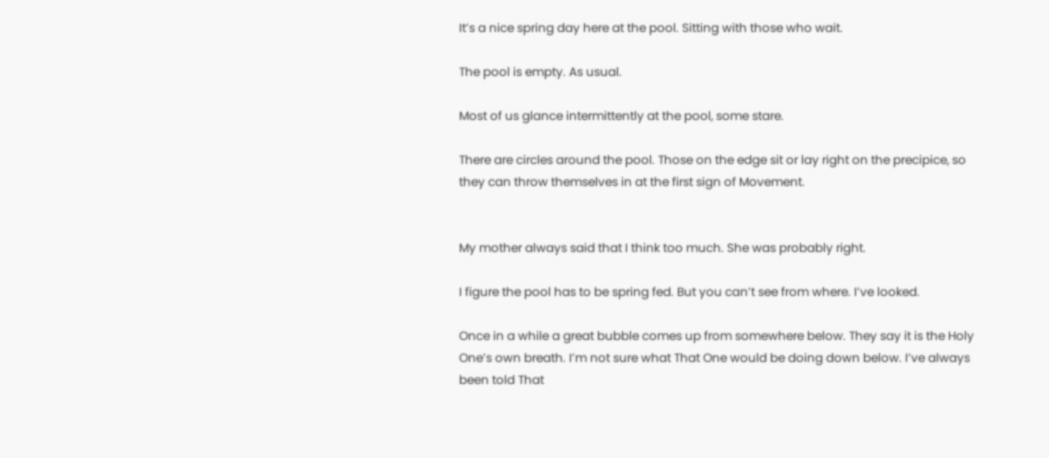It’s a nice spring day here at the pool. Sitting with those who wait.

The pool is empty. As usual.

Most of us glance intermittently at the pool, some stare.

There are circles around the pool. Those on the edge sit or lay right on the precipice, so they can throw themselves in at the first sign of Movement.


My mother always said that I think too much. She was probably right.

I figure the pool has to be spring fed. But you can’t see from where. I’ve looked.

Once in a while a great bubble comes up from somewhere below. They say it is the Holy One’s own breath. I’m not sure what That One would be doing down below. I’ve always been told That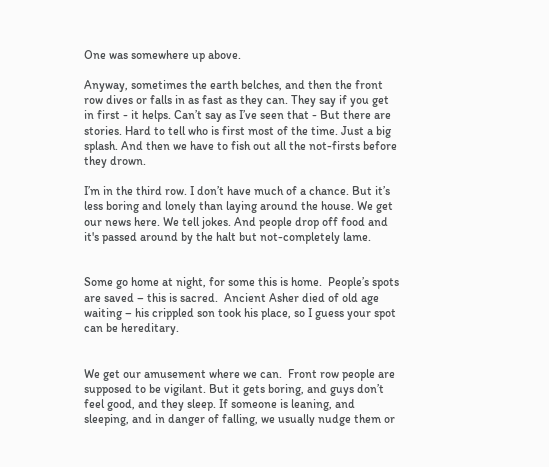One was somewhere up above.

Anyway, sometimes the earth belches, and then the front row dives or falls in as fast as they can. They say if you get in first - it helps. Can’t say as I’ve seen that - But there are stories. Hard to tell who is first most of the time. Just a big splash. And then we have to fish out all the not-firsts before they drown.

I’m in the third row. I don’t have much of a chance. But it’s less boring and lonely than laying around the house. We get our news here. We tell jokes. And people drop off food and it's passed around by the halt but not-completely lame.


Some go home at night, for some this is home.  People’s spots are saved – this is sacred.  Ancient Asher died of old age waiting – his crippled son took his place, so I guess your spot can be hereditary.


We get our amusement where we can.  Front row people are supposed to be vigilant. But it gets boring, and guys don’t feel good, and they sleep. If someone is leaning, and sleeping, and in danger of falling, we usually nudge them or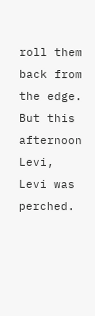roll them back from the edge. But this afternoon Levi, Levi was perched.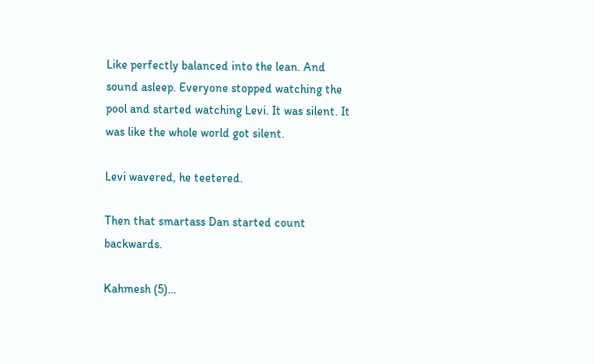Like perfectly balanced into the lean. And sound asleep. Everyone stopped watching the pool and started watching Levi. It was silent. It was like the whole world got silent.

Levi wavered, he teetered.

Then that smartass Dan started count backwards.

Kahmesh (5)…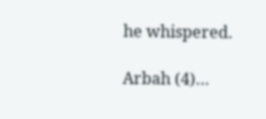he whispered.

Arbah (4)…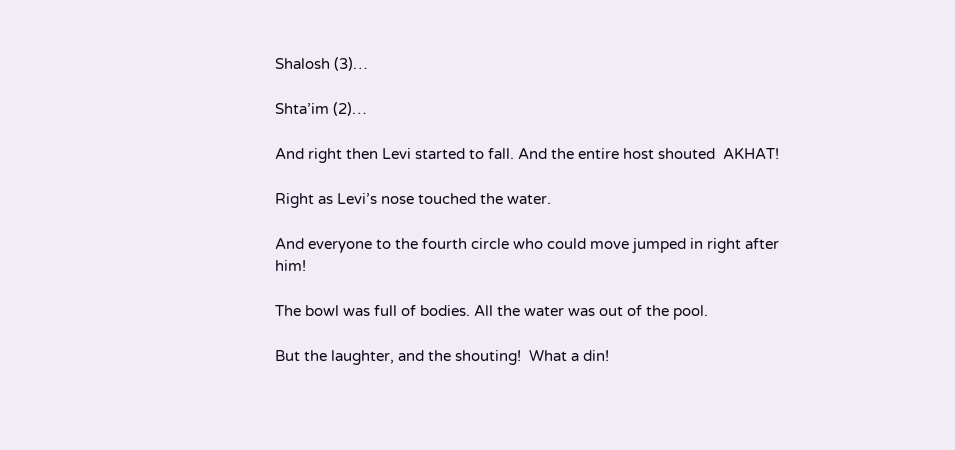Shalosh (3)…

Shta’im (2)…

And right then Levi started to fall. And the entire host shouted  AKHAT!

Right as Levi’s nose touched the water.

And everyone to the fourth circle who could move jumped in right after him!

The bowl was full of bodies. All the water was out of the pool.

But the laughter, and the shouting!  What a din!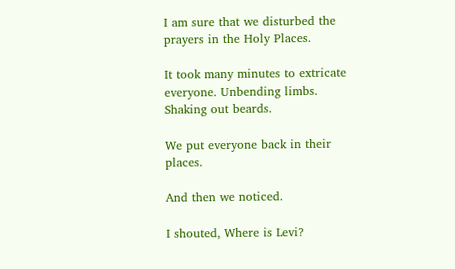I am sure that we disturbed the prayers in the Holy Places.

It took many minutes to extricate everyone. Unbending limbs. Shaking out beards.

We put everyone back in their places.

And then we noticed.

I shouted, Where is Levi?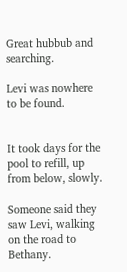Great hubbub and searching.

Levi was nowhere to be found.


It took days for the pool to refill, up from below, slowly.

Someone said they saw Levi, walking on the road to Bethany.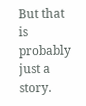But that is probably just a story.